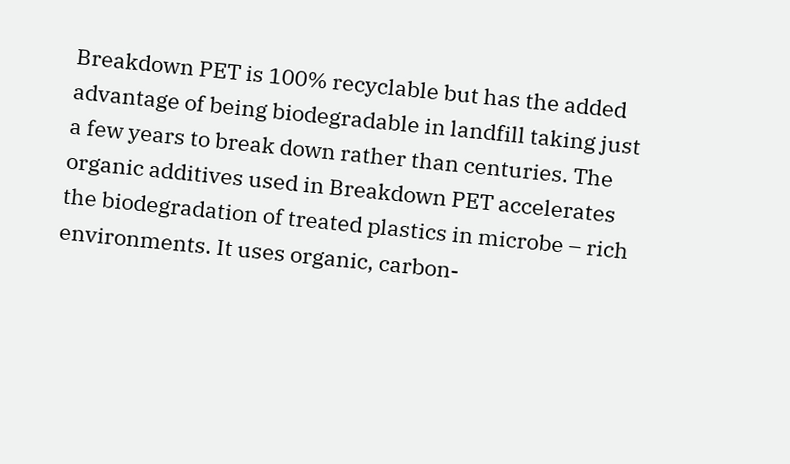Breakdown PET is 100% recyclable but has the added advantage of being biodegradable in landfill taking just a few years to break down rather than centuries. The organic additives used in Breakdown PET accelerates the biodegradation of treated plastics in microbe – rich environments. It uses organic, carbon-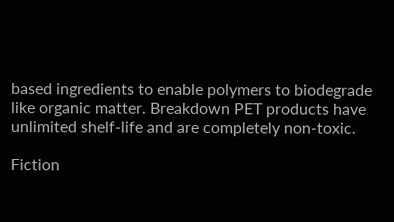based ingredients to enable polymers to biodegrade like organic matter. Breakdown PET products have unlimited shelf-life and are completely non-toxic.

Fiction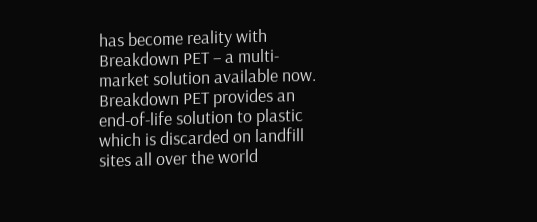has become reality with Breakdown PET – a multi-market solution available now. Breakdown PET provides an end-of-life solution to plastic which is discarded on landfill sites all over the world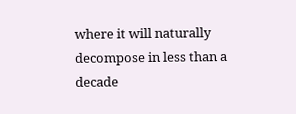where it will naturally decompose in less than a decade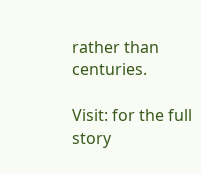rather than centuries.

Visit: for the full story